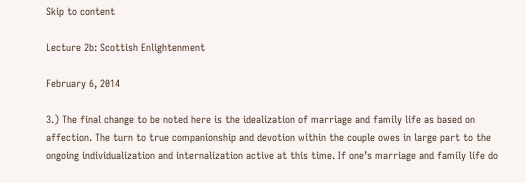Skip to content

Lecture 2b: Scottish Enlightenment

February 6, 2014

3.) The final change to be noted here is the idealization of marriage and family life as based on affection. The turn to true companionship and devotion within the couple owes in large part to the ongoing individualization and internalization active at this time. If one’s marriage and family life do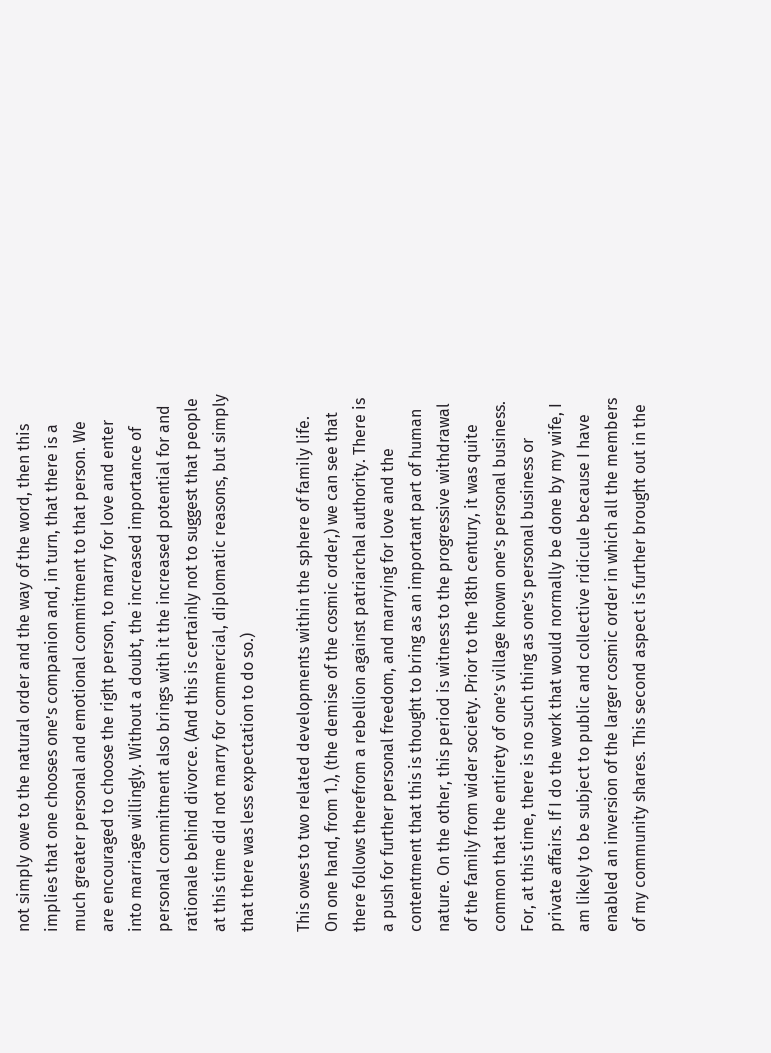not simply owe to the natural order and the way of the word, then this implies that one chooses one’s companion and, in turn, that there is a much greater personal and emotional commitment to that person. We are encouraged to choose the right person, to marry for love and enter into marriage willingly. Without a doubt, the increased importance of personal commitment also brings with it the increased potential for and rationale behind divorce. (And this is certainly not to suggest that people at this time did not marry for commercial, diplomatic reasons, but simply that there was less expectation to do so.)

This owes to two related developments within the sphere of family life. On one hand, from 1.), (the demise of the cosmic order,) we can see that there follows therefrom a rebellion against patriarchal authority. There is a push for further personal freedom, and marrying for love and the contentment that this is thought to bring as an important part of human nature. On the other, this period is witness to the progressive withdrawal of the family from wider society. Prior to the 18th century, it was quite common that the entirety of one’s village known one’s personal business. For, at this time, there is no such thing as one’s personal business or private affairs. If I do the work that would normally be done by my wife, I am likely to be subject to public and collective ridicule because I have enabled an inversion of the larger cosmic order in which all the members of my community shares. This second aspect is further brought out in the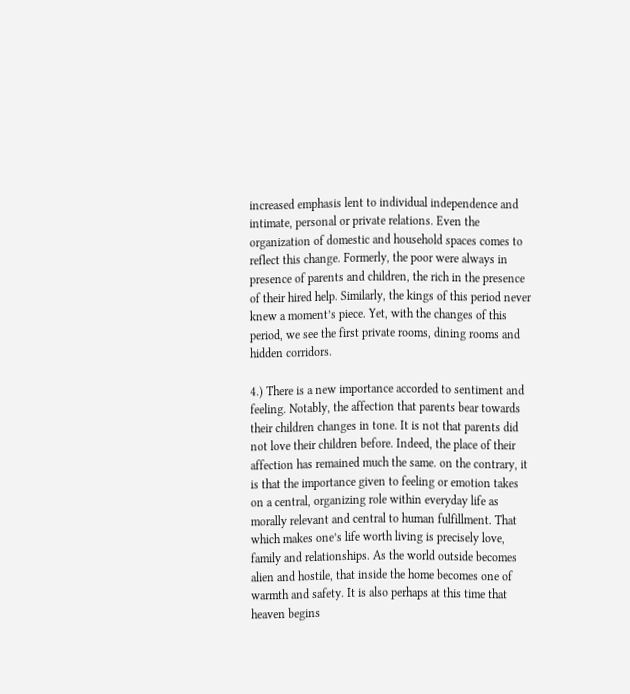increased emphasis lent to individual independence and intimate, personal or private relations. Even the organization of domestic and household spaces comes to reflect this change. Formerly, the poor were always in presence of parents and children, the rich in the presence of their hired help. Similarly, the kings of this period never knew a moment’s piece. Yet, with the changes of this period, we see the first private rooms, dining rooms and hidden corridors.

4.) There is a new importance accorded to sentiment and feeling. Notably, the affection that parents bear towards their children changes in tone. It is not that parents did not love their children before. Indeed, the place of their affection has remained much the same. on the contrary, it is that the importance given to feeling or emotion takes on a central, organizing role within everyday life as morally relevant and central to human fulfillment. That which makes one’s life worth living is precisely love, family and relationships. As the world outside becomes alien and hostile, that inside the home becomes one of warmth and safety. It is also perhaps at this time that heaven begins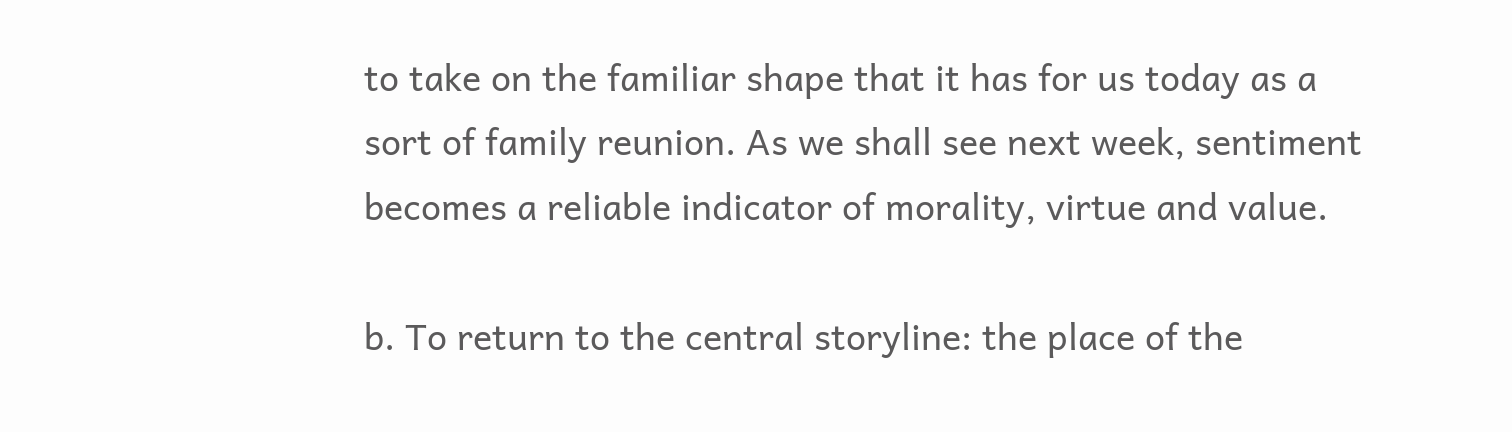to take on the familiar shape that it has for us today as a sort of family reunion. As we shall see next week, sentiment becomes a reliable indicator of morality, virtue and value.

b. To return to the central storyline: the place of the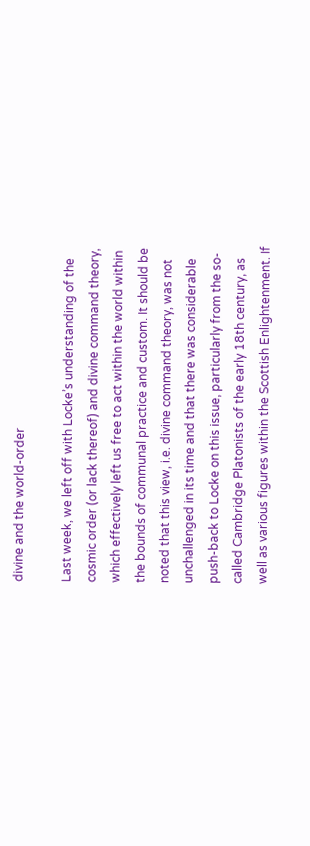divine and the world-order

Last week, we left off with Locke’s understanding of the cosmic order (or lack thereof) and divine command theory, which effectively left us free to act within the world within the bounds of communal practice and custom. It should be noted that this view, i.e. divine command theory, was not unchallenged in its time and that there was considerable push-back to Locke on this issue, particularly from the so-called Cambridge Platonists of the early 18th century, as well as various figures within the Scottish Enlightenment. If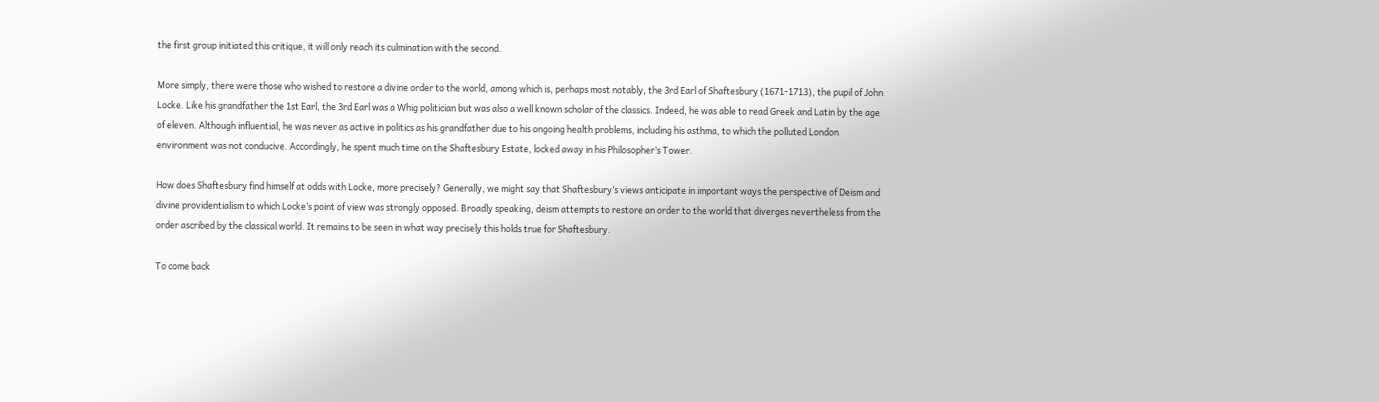the first group initiated this critique, it will only reach its culmination with the second.

More simply, there were those who wished to restore a divine order to the world, among which is, perhaps most notably, the 3rd Earl of Shaftesbury (1671-1713), the pupil of John Locke. Like his grandfather the 1st Earl, the 3rd Earl was a Whig politician but was also a well known scholar of the classics. Indeed, he was able to read Greek and Latin by the age of eleven. Although influential, he was never as active in politics as his grandfather due to his ongoing health problems, including his asthma, to which the polluted London environment was not conducive. Accordingly, he spent much time on the Shaftesbury Estate, locked away in his Philosopher’s Tower.

How does Shaftesbury find himself at odds with Locke, more precisely? Generally, we might say that Shaftesbury’s views anticipate in important ways the perspective of Deism and divine providentialism to which Locke’s point of view was strongly opposed. Broadly speaking, deism attempts to restore an order to the world that diverges nevertheless from the order ascribed by the classical world. It remains to be seen in what way precisely this holds true for Shaftesbury.

To come back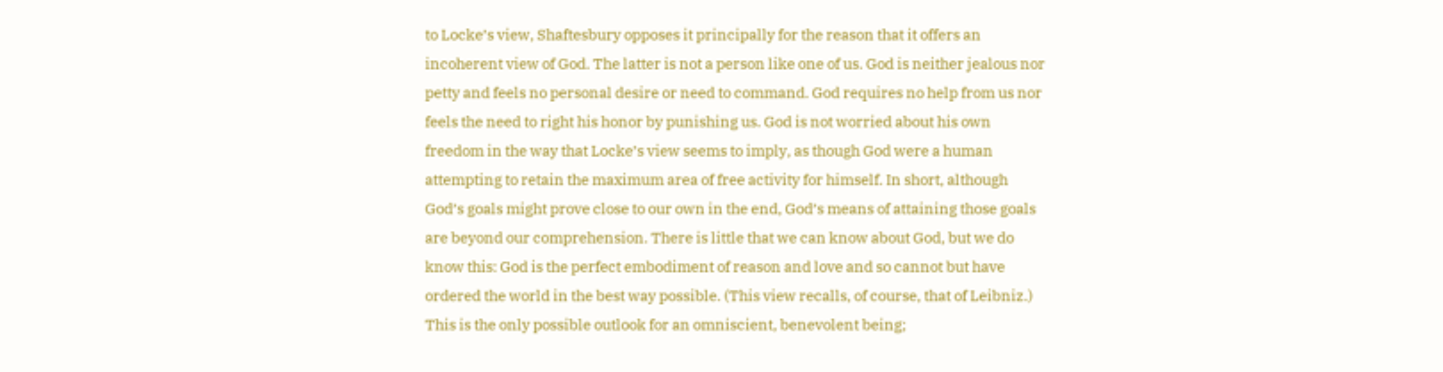to Locke’s view, Shaftesbury opposes it principally for the reason that it offers an incoherent view of God. The latter is not a person like one of us. God is neither jealous nor petty and feels no personal desire or need to command. God requires no help from us nor feels the need to right his honor by punishing us. God is not worried about his own freedom in the way that Locke’s view seems to imply, as though God were a human attempting to retain the maximum area of free activity for himself. In short, although God’s goals might prove close to our own in the end, God’s means of attaining those goals are beyond our comprehension. There is little that we can know about God, but we do know this: God is the perfect embodiment of reason and love and so cannot but have ordered the world in the best way possible. (This view recalls, of course, that of Leibniz.) This is the only possible outlook for an omniscient, benevolent being;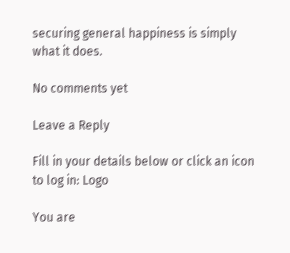securing general happiness is simply what it does.

No comments yet

Leave a Reply

Fill in your details below or click an icon to log in: Logo

You are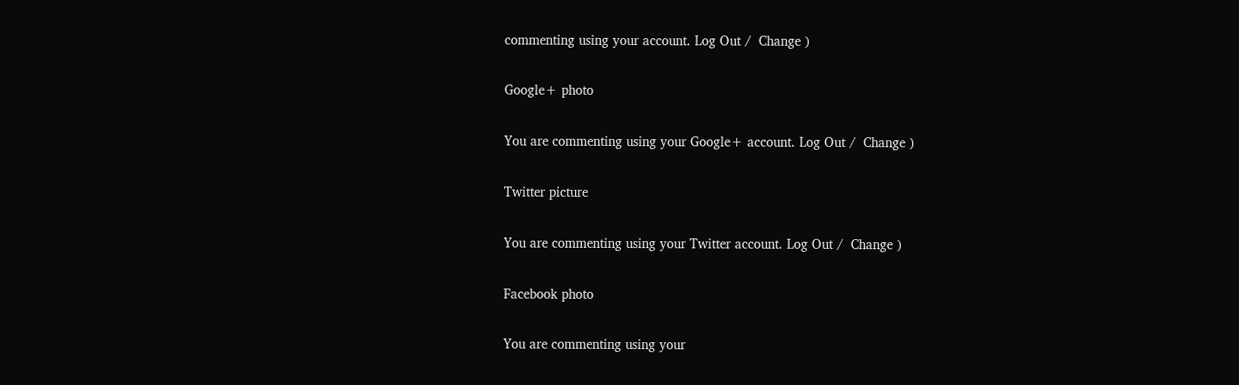commenting using your account. Log Out /  Change )

Google+ photo

You are commenting using your Google+ account. Log Out /  Change )

Twitter picture

You are commenting using your Twitter account. Log Out /  Change )

Facebook photo

You are commenting using your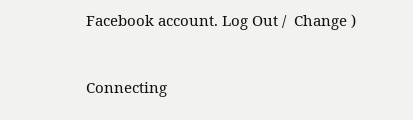Facebook account. Log Out /  Change )


Connecting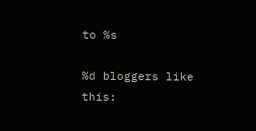to %s

%d bloggers like this: